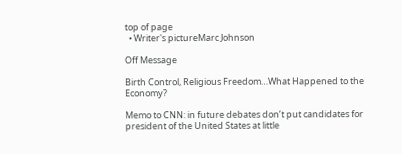top of page
  • Writer's pictureMarc Johnson

Off Message

Birth Control, Religious Freedom…What Happened to the Economy?

Memo to CNN: in future debates don’t put candidates for president of the United States at little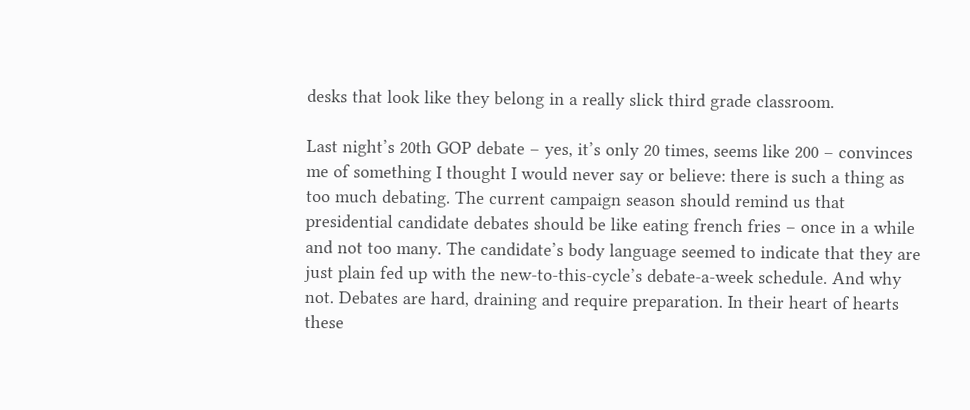desks that look like they belong in a really slick third grade classroom.

Last night’s 20th GOP debate – yes, it’s only 20 times, seems like 200 – convinces me of something I thought I would never say or believe: there is such a thing as too much debating. The current campaign season should remind us that presidential candidate debates should be like eating french fries – once in a while and not too many. The candidate’s body language seemed to indicate that they are just plain fed up with the new-to-this-cycle’s debate-a-week schedule. And why not. Debates are hard, draining and require preparation. In their heart of hearts these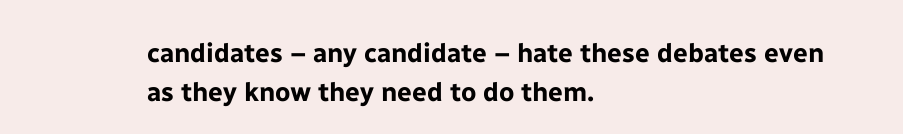candidates – any candidate – hate these debates even as they know they need to do them.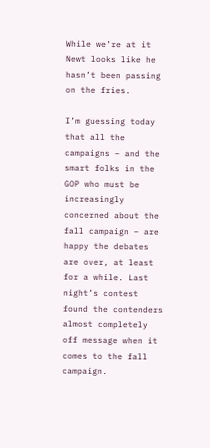While we’re at it Newt looks like he hasn’t been passing on the fries.

I’m guessing today that all the campaigns – and the smart folks in the GOP who must be increasingly concerned about the fall campaign – are happy the debates are over, at least for a while. Last night’s contest found the contenders almost completely off message when it comes to the fall campaign.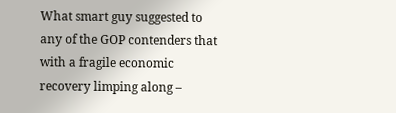What smart guy suggested to any of the GOP contenders that with a fragile economic recovery limping along –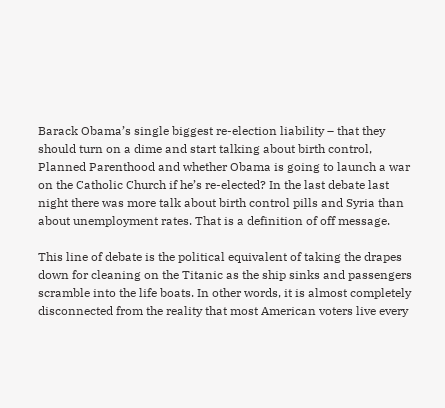Barack Obama’s single biggest re-election liability – that they should turn on a dime and start talking about birth control, Planned Parenthood and whether Obama is going to launch a war on the Catholic Church if he’s re-elected? In the last debate last night there was more talk about birth control pills and Syria than about unemployment rates. That is a definition of off message.

This line of debate is the political equivalent of taking the drapes down for cleaning on the Titanic as the ship sinks and passengers scramble into the life boats. In other words, it is almost completely disconnected from the reality that most American voters live every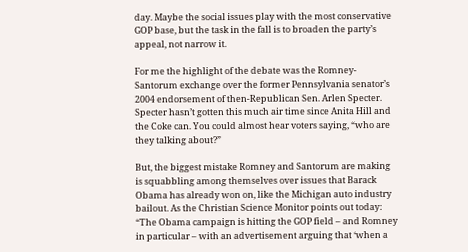day. Maybe the social issues play with the most conservative GOP base, but the task in the fall is to broaden the party’s appeal, not narrow it.

For me the highlight of the debate was the Romney-Santorum exchange over the former Pennsylvania senator’s 2004 endorsement of then-Republican Sen. Arlen Specter. Specter hasn’t gotten this much air time since Anita Hill and the Coke can. You could almost hear voters saying, “who are they talking about?”

But, the biggest mistake Romney and Santorum are making is squabbling among themselves over issues that Barack Obama has already won on, like the Michigan auto industry bailout. As the Christian Science Monitor points out today: “The Obama campaign is hitting the GOP field – and Romney in particular – with an advertisement arguing that ‘when a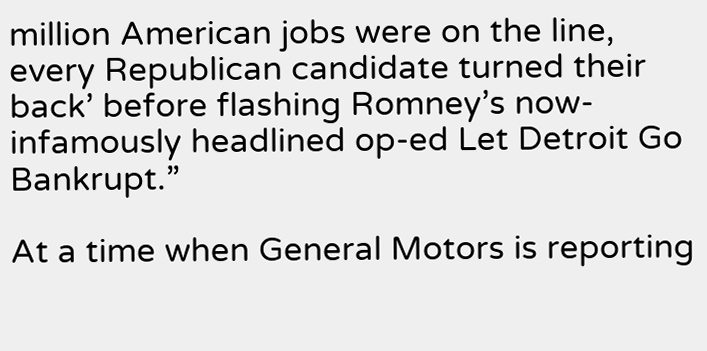million American jobs were on the line, every Republican candidate turned their back’ before flashing Romney’s now-infamously headlined op-ed Let Detroit Go Bankrupt.”

At a time when General Motors is reporting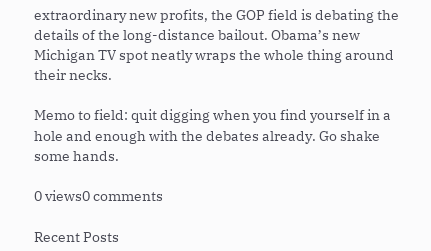extraordinary new profits, the GOP field is debating the details of the long-distance bailout. Obama’s new Michigan TV spot neatly wraps the whole thing around their necks.

Memo to field: quit digging when you find yourself in a hole and enough with the debates already. Go shake some hands.

0 views0 comments

Recent Posts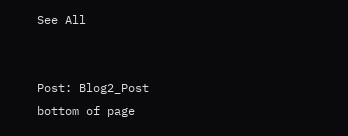See All


Post: Blog2_Post
bottom of page